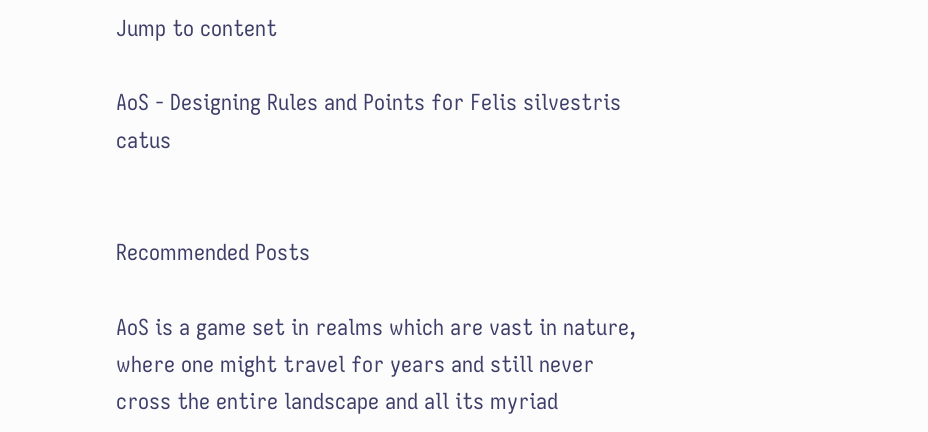Jump to content

AoS - Designing Rules and Points for Felis silvestris catus


Recommended Posts

AoS is a game set in realms which are vast in nature, where one might travel for years and still never cross the entire landscape and all its myriad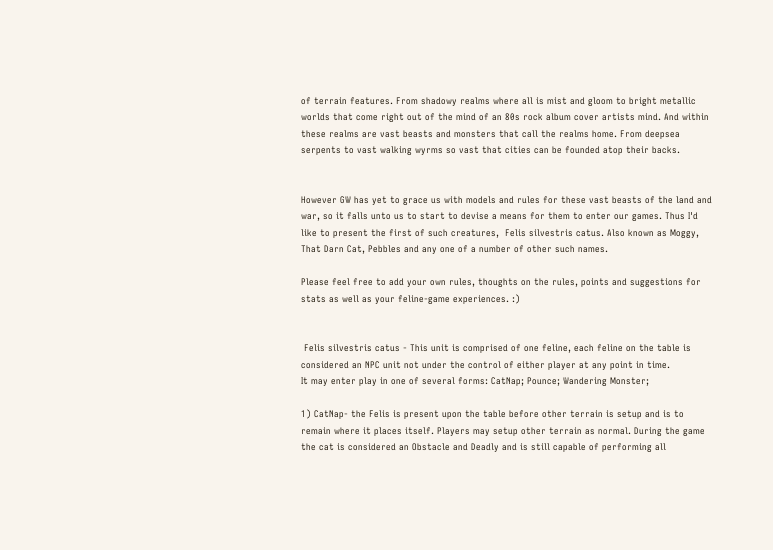of terrain features. From shadowy realms where all is mist and gloom to bright metallic worlds that come right out of the mind of an 80s rock album cover artists mind. And within these realms are vast beasts and monsters that call the realms home. From deepsea serpents to vast walking wyrms so vast that cities can be founded atop their backs.


However GW has yet to grace us with models and rules for these vast beasts of the land and war, so it falls unto us to start to devise a means for them to enter our games. Thus I'd like to present the first of such creatures,  Felis silvestris catus. Also known as Moggy, That Darn Cat, Pebbles and any one of a number of other such names.

Please feel free to add your own rules, thoughts on the rules, points and suggestions for stats as well as your feline-game experiences. :)


 Felis silvestris catus - This unit is comprised of one feline, each feline on the table is considered an NPC unit not under the control of either player at any point in time.
It may enter play in one of several forms: CatNap; Pounce; Wandering Monster;

1) CatNap- the Felis is present upon the table before other terrain is setup and is to remain where it places itself. Players may setup other terrain as normal. During the game the cat is considered an Obstacle and Deadly and is still capable of performing all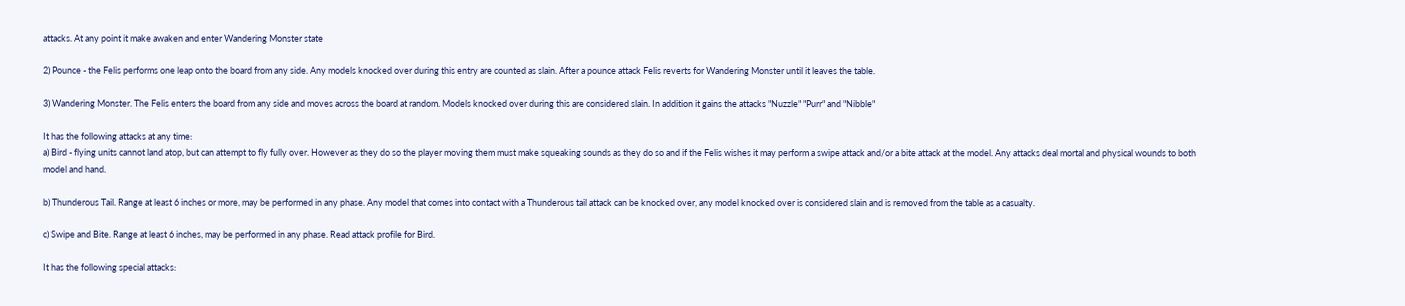attacks. At any point it make awaken and enter Wandering Monster state

2) Pounce - the Felis performs one leap onto the board from any side. Any models knocked over during this entry are counted as slain. After a pounce attack Felis reverts for Wandering Monster until it leaves the table.

3) Wandering Monster. The Felis enters the board from any side and moves across the board at random. Models knocked over during this are considered slain. In addition it gains the attacks "Nuzzle" "Purr" and "Nibble"

It has the following attacks at any time:
a) Bird - flying units cannot land atop, but can attempt to fly fully over. However as they do so the player moving them must make squeaking sounds as they do so and if the Felis wishes it may perform a swipe attack and/or a bite attack at the model. Any attacks deal mortal and physical wounds to both model and hand.

b) Thunderous Tail. Range at least 6 inches or more, may be performed in any phase. Any model that comes into contact with a Thunderous tail attack can be knocked over, any model knocked over is considered slain and is removed from the table as a casualty.

c) Swipe and Bite. Range at least 6 inches, may be performed in any phase. Read attack profile for Bird.

It has the following special attacks: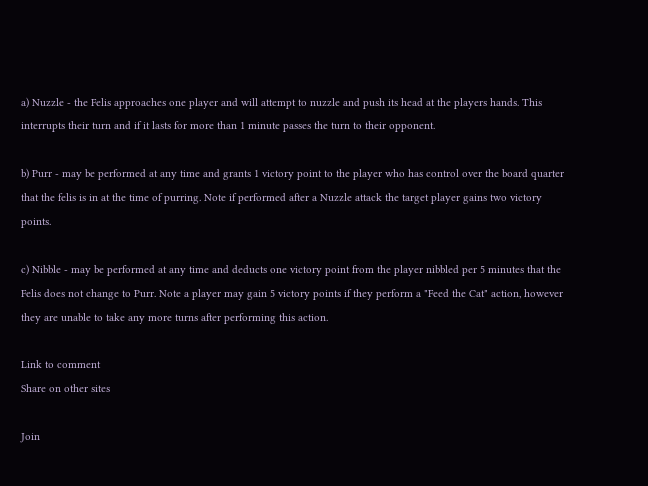a) Nuzzle - the Felis approaches one player and will attempt to nuzzle and push its head at the players hands. This interrupts their turn and if it lasts for more than 1 minute passes the turn to their opponent.

b) Purr - may be performed at any time and grants 1 victory point to the player who has control over the board quarter that the felis is in at the time of purring. Note if performed after a Nuzzle attack the target player gains two victory points.

c) Nibble - may be performed at any time and deducts one victory point from the player nibbled per 5 minutes that the Felis does not change to Purr. Note a player may gain 5 victory points if they perform a "Feed the Cat" action, however they are unable to take any more turns after performing this action.

Link to comment
Share on other sites

Join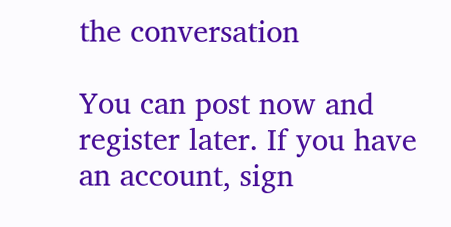the conversation

You can post now and register later. If you have an account, sign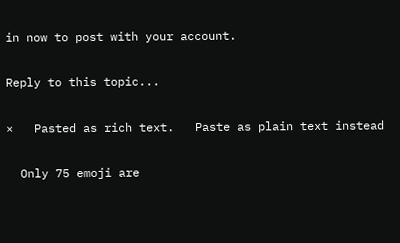in now to post with your account.

Reply to this topic...

×   Pasted as rich text.   Paste as plain text instead

  Only 75 emoji are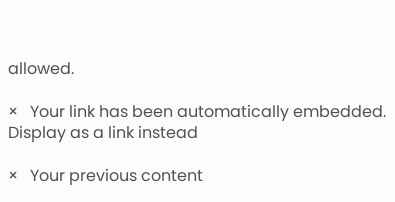allowed.

×   Your link has been automatically embedded.   Display as a link instead

×   Your previous content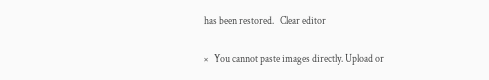has been restored.   Clear editor

×   You cannot paste images directly. Upload or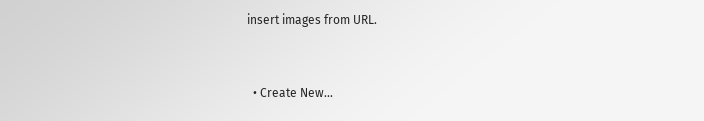insert images from URL.


  • Create New...